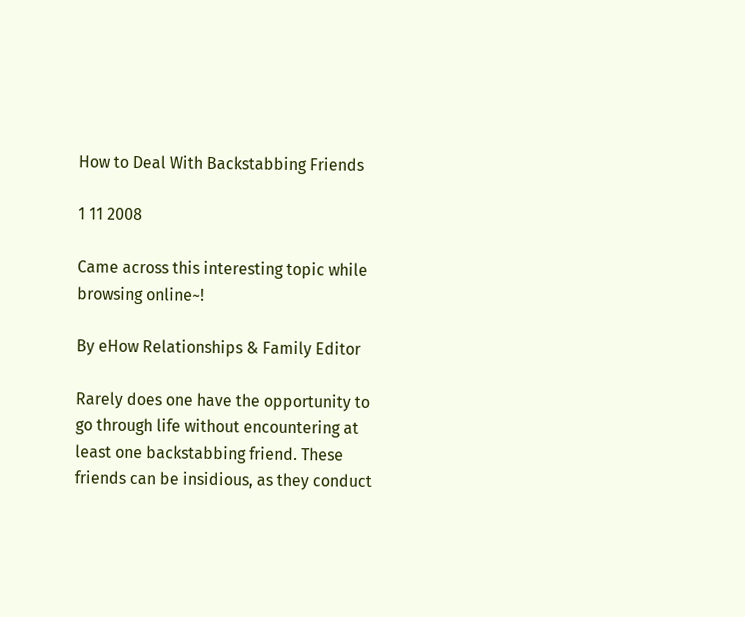How to Deal With Backstabbing Friends

1 11 2008

Came across this interesting topic while browsing online~!

By eHow Relationships & Family Editor

Rarely does one have the opportunity to go through life without encountering at least one backstabbing friend. These friends can be insidious, as they conduct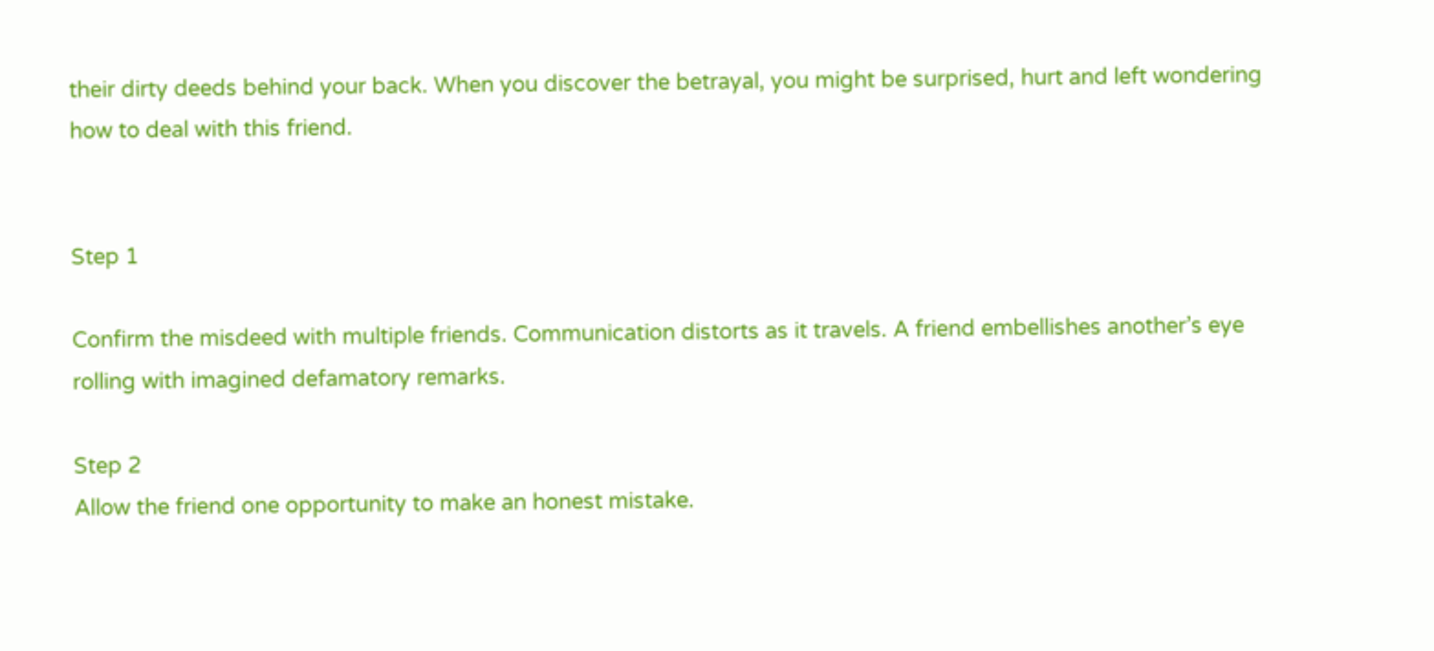their dirty deeds behind your back. When you discover the betrayal, you might be surprised, hurt and left wondering how to deal with this friend.


Step 1

Confirm the misdeed with multiple friends. Communication distorts as it travels. A friend embellishes another’s eye rolling with imagined defamatory remarks.

Step 2
Allow the friend one opportunity to make an honest mistake.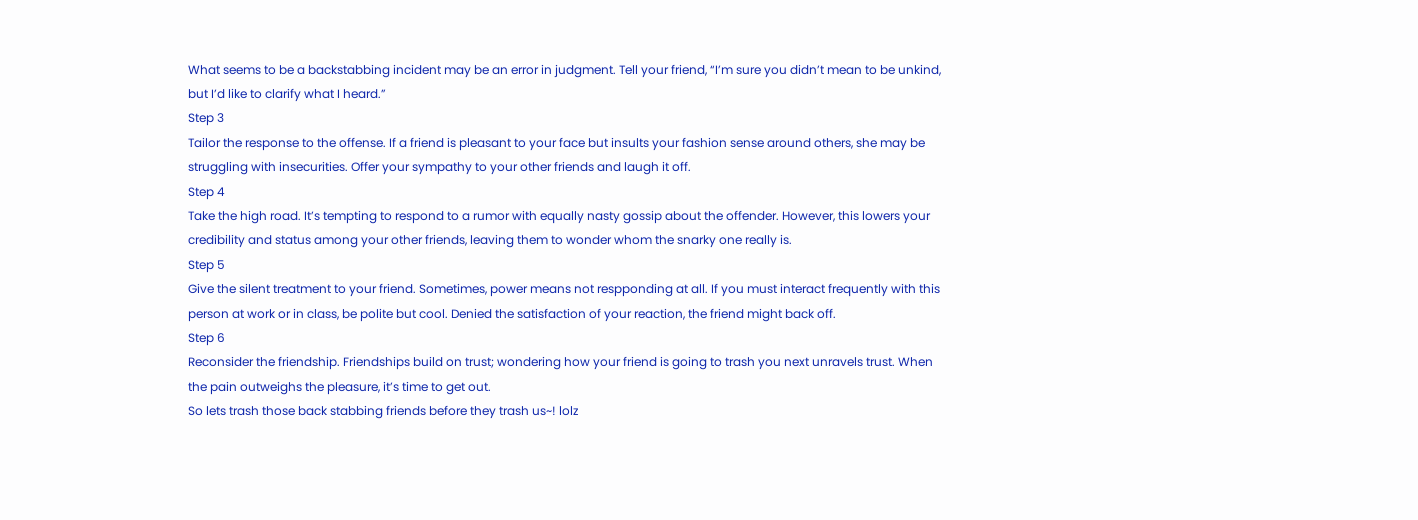What seems to be a backstabbing incident may be an error in judgment. Tell your friend, “I’m sure you didn’t mean to be unkind, but I’d like to clarify what I heard.”
Step 3
Tailor the response to the offense. If a friend is pleasant to your face but insults your fashion sense around others, she may be struggling with insecurities. Offer your sympathy to your other friends and laugh it off.
Step 4
Take the high road. It’s tempting to respond to a rumor with equally nasty gossip about the offender. However, this lowers your credibility and status among your other friends, leaving them to wonder whom the snarky one really is.
Step 5
Give the silent treatment to your friend. Sometimes, power means not respponding at all. If you must interact frequently with this person at work or in class, be polite but cool. Denied the satisfaction of your reaction, the friend might back off.
Step 6
Reconsider the friendship. Friendships build on trust; wondering how your friend is going to trash you next unravels trust. When the pain outweighs the pleasure, it’s time to get out.
So lets trash those back stabbing friends before they trash us~! lolz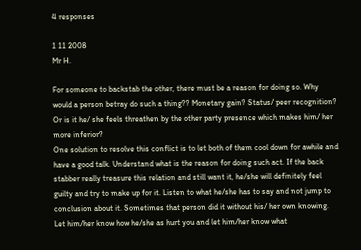4 responses

1 11 2008
Mr H.

For someone to backstab the other, there must be a reason for doing so. Why would a person betray do such a thing?? Monetary gain? Status/ peer recognition? Or is it he/ she feels threathen by the other party presence which makes him/ her more inferior?
One solution to resolve this conflict is to let both of them cool down for awhile and have a good talk. Understand what is the reason for doing such act. If the back stabber really treasure this relation and still want it, he/she will definitely feel guilty and try to make up for it. Listen to what he/she has to say and not jump to conclusion about it. Sometimes that person did it without his/ her own knowing. Let him/her know how he/she as hurt you and let him/her know what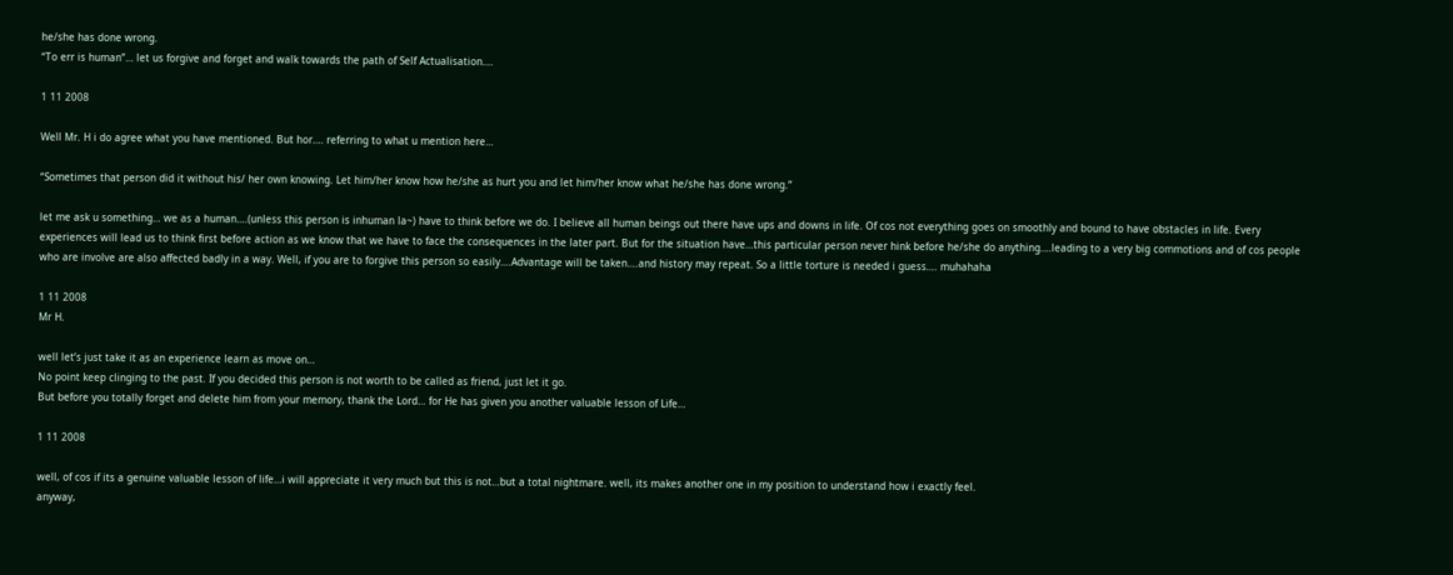he/she has done wrong.
“To err is human”… let us forgive and forget and walk towards the path of Self Actualisation….

1 11 2008

Well Mr. H i do agree what you have mentioned. But hor…. referring to what u mention here…

“Sometimes that person did it without his/ her own knowing. Let him/her know how he/she as hurt you and let him/her know what he/she has done wrong.”

let me ask u something… we as a human….(unless this person is inhuman la~) have to think before we do. I believe all human beings out there have ups and downs in life. Of cos not everything goes on smoothly and bound to have obstacles in life. Every experiences will lead us to think first before action as we know that we have to face the consequences in the later part. But for the situation have…this particular person never hink before he/she do anything….leading to a very big commotions and of cos people who are involve are also affected badly in a way. Well, if you are to forgive this person so easily….Advantage will be taken….and history may repeat. So a little torture is needed i guess…. muhahaha

1 11 2008
Mr H.

well let’s just take it as an experience learn as move on…
No point keep clinging to the past. If you decided this person is not worth to be called as friend, just let it go.
But before you totally forget and delete him from your memory, thank the Lord… for He has given you another valuable lesson of Life…

1 11 2008

well, of cos if its a genuine valuable lesson of life…i will appreciate it very much but this is not…but a total nightmare. well, its makes another one in my position to understand how i exactly feel.
anyway,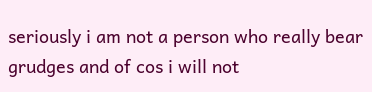seriously i am not a person who really bear grudges and of cos i will not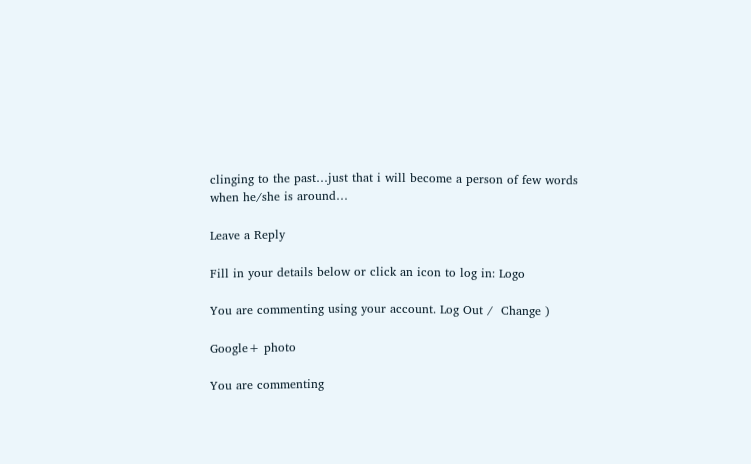clinging to the past…just that i will become a person of few words when he/she is around…

Leave a Reply

Fill in your details below or click an icon to log in: Logo

You are commenting using your account. Log Out /  Change )

Google+ photo

You are commenting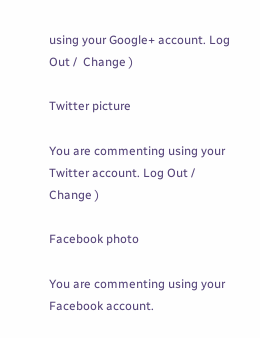using your Google+ account. Log Out /  Change )

Twitter picture

You are commenting using your Twitter account. Log Out /  Change )

Facebook photo

You are commenting using your Facebook account.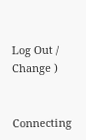Log Out /  Change )


Connecting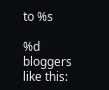to %s

%d bloggers like this: